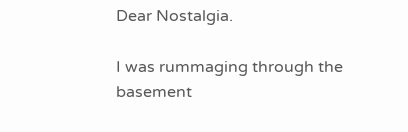Dear Nostalgia.

I was rummaging through the basement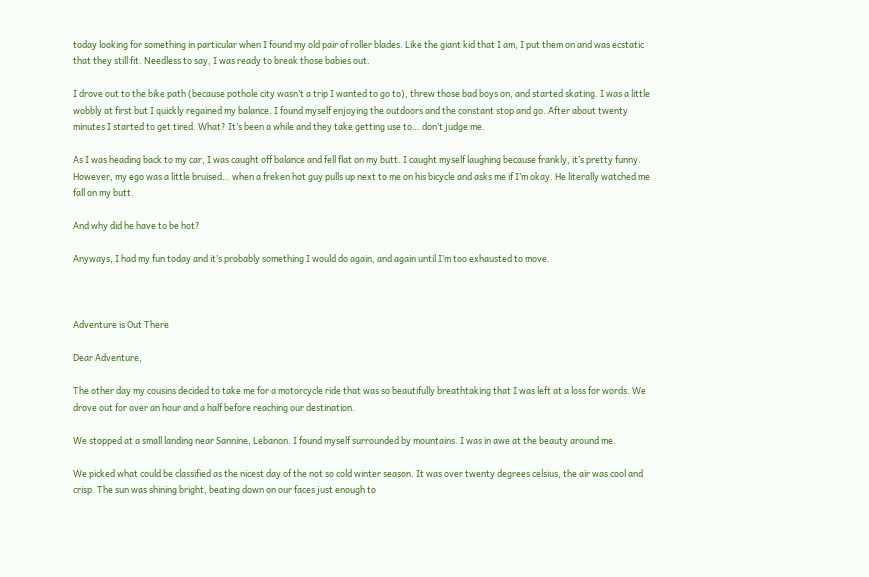today looking for something in particular when I found my old pair of roller blades. Like the giant kid that I am, I put them on and was ecstatic that they still fit. Needless to say, I was ready to break those babies out.

I drove out to the bike path (because pothole city wasn’t a trip I wanted to go to), threw those bad boys on, and started skating. I was a little wobbly at first but I quickly regained my balance. I found myself enjoying the outdoors and the constant stop and go. After about twenty minutes I started to get tired. What? It’s been a while and they take getting use to… don’t judge me.

As I was heading back to my car, I was caught off balance and fell flat on my butt. I caught myself laughing because frankly, it’s pretty funny. However, my ego was a little bruised… when a freken hot guy pulls up next to me on his bicycle and asks me if I’m okay. He literally watched me fall on my butt.

And why did he have to be hot?

Anyways, I had my fun today and it’s probably something I would do again, and again until I’m too exhausted to move.



Adventure is Out There

Dear Adventure,

The other day my cousins decided to take me for a motorcycle ride that was so beautifully breathtaking that I was left at a loss for words. We drove out for over an hour and a half before reaching our destination.

We stopped at a small landing near Sannine, Lebanon. I found myself surrounded by mountains. I was in awe at the beauty around me.

We picked what could be classified as the nicest day of the not so cold winter season. It was over twenty degrees celsius, the air was cool and crisp. The sun was shining bright, beating down on our faces just enough to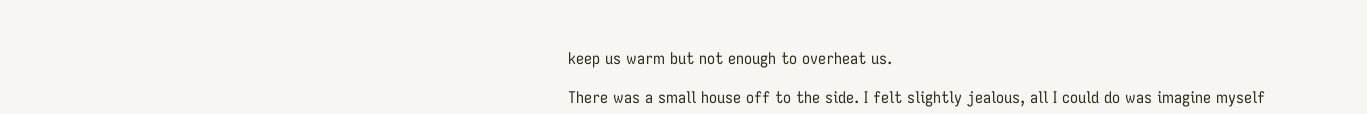keep us warm but not enough to overheat us.

There was a small house off to the side. I felt slightly jealous, all I could do was imagine myself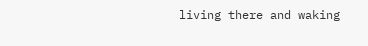living there and waking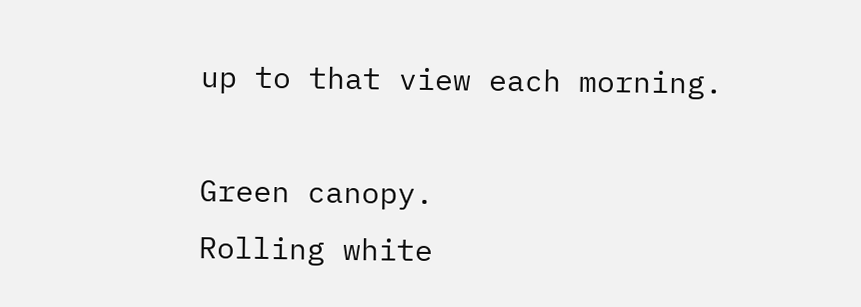up to that view each morning.

Green canopy.
Rolling white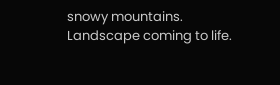snowy mountains.
Landscape coming to life.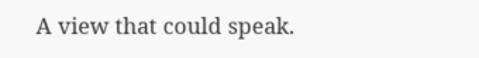A view that could speak.